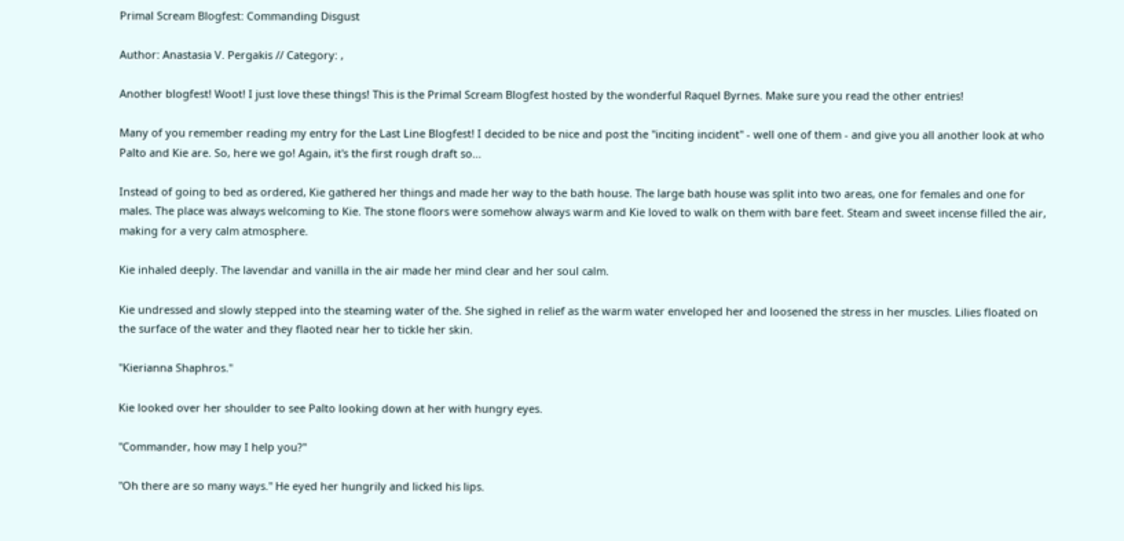Primal Scream Blogfest: Commanding Disgust

Author: Anastasia V. Pergakis // Category: ,

Another blogfest! Woot! I just love these things! This is the Primal Scream Blogfest hosted by the wonderful Raquel Byrnes. Make sure you read the other entries!

Many of you remember reading my entry for the Last Line Blogfest! I decided to be nice and post the "inciting incident" - well one of them - and give you all another look at who Palto and Kie are. So, here we go! Again, it's the first rough draft so...

Instead of going to bed as ordered, Kie gathered her things and made her way to the bath house. The large bath house was split into two areas, one for females and one for males. The place was always welcoming to Kie. The stone floors were somehow always warm and Kie loved to walk on them with bare feet. Steam and sweet incense filled the air, making for a very calm atmosphere.

Kie inhaled deeply. The lavendar and vanilla in the air made her mind clear and her soul calm.

Kie undressed and slowly stepped into the steaming water of the. She sighed in relief as the warm water enveloped her and loosened the stress in her muscles. Lilies floated on the surface of the water and they flaoted near her to tickle her skin.

"Kierianna Shaphros."

Kie looked over her shoulder to see Palto looking down at her with hungry eyes.

"Commander, how may I help you?"

"Oh there are so many ways." He eyed her hungrily and licked his lips.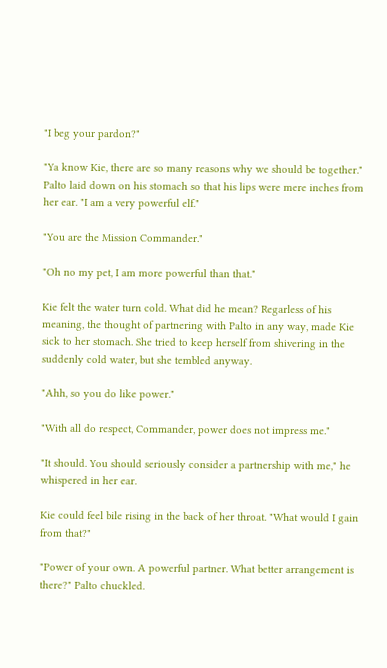"I beg your pardon?"

"Ya know Kie, there are so many reasons why we should be together." Palto laid down on his stomach so that his lips were mere inches from her ear. "I am a very powerful elf."

"You are the Mission Commander."

"Oh no my pet, I am more powerful than that."

Kie felt the water turn cold. What did he mean? Regarless of his meaning, the thought of partnering with Palto in any way, made Kie sick to her stomach. She tried to keep herself from shivering in the suddenly cold water, but she tembled anyway.

"Ahh, so you do like power."

"With all do respect, Commander, power does not impress me."

"It should. You should seriously consider a partnership with me," he whispered in her ear.

Kie could feel bile rising in the back of her throat. "What would I gain from that?"

"Power of your own. A powerful partner. What better arrangement is there?" Palto chuckled.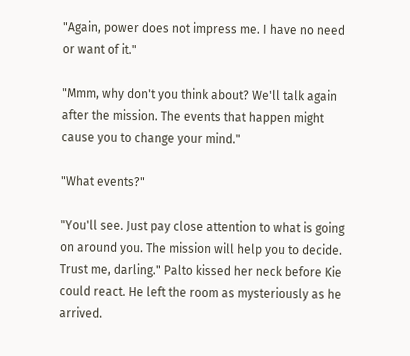"Again, power does not impress me. I have no need or want of it."

"Mmm, why don't you think about? We'll talk again after the mission. The events that happen might cause you to change your mind."

"What events?"

"You'll see. Just pay close attention to what is going on around you. The mission will help you to decide. Trust me, darling." Palto kissed her neck before Kie could react. He left the room as mysteriously as he arrived.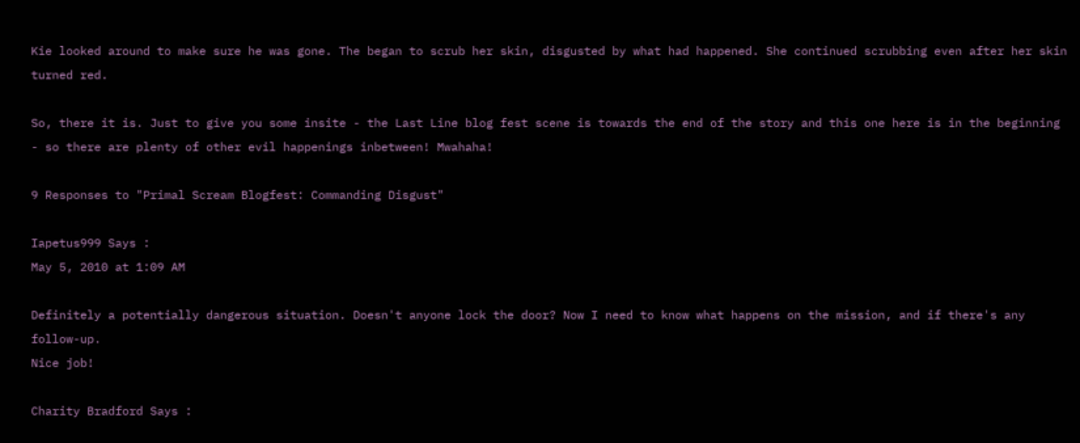Kie looked around to make sure he was gone. The began to scrub her skin, disgusted by what had happened. She continued scrubbing even after her skin turned red.

So, there it is. Just to give you some insite - the Last Line blog fest scene is towards the end of the story and this one here is in the beginning - so there are plenty of other evil happenings inbetween! Mwahaha!

9 Responses to "Primal Scream Blogfest: Commanding Disgust"

Iapetus999 Says :
May 5, 2010 at 1:09 AM

Definitely a potentially dangerous situation. Doesn't anyone lock the door? Now I need to know what happens on the mission, and if there's any follow-up.
Nice job!

Charity Bradford Says :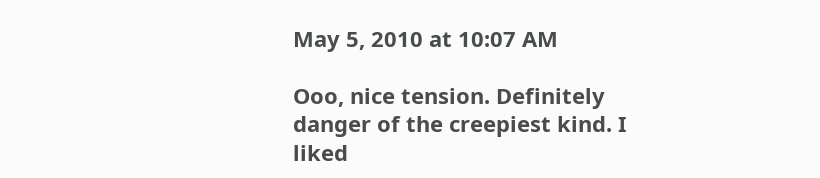May 5, 2010 at 10:07 AM

Ooo, nice tension. Definitely danger of the creepiest kind. I liked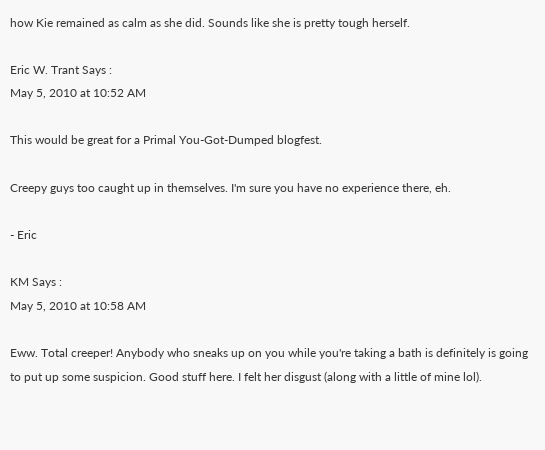how Kie remained as calm as she did. Sounds like she is pretty tough herself.

Eric W. Trant Says :
May 5, 2010 at 10:52 AM

This would be great for a Primal You-Got-Dumped blogfest.

Creepy guys too caught up in themselves. I'm sure you have no experience there, eh.

- Eric

KM Says :
May 5, 2010 at 10:58 AM

Eww. Total creeper! Anybody who sneaks up on you while you're taking a bath is definitely is going to put up some suspicion. Good stuff here. I felt her disgust (along with a little of mine lol).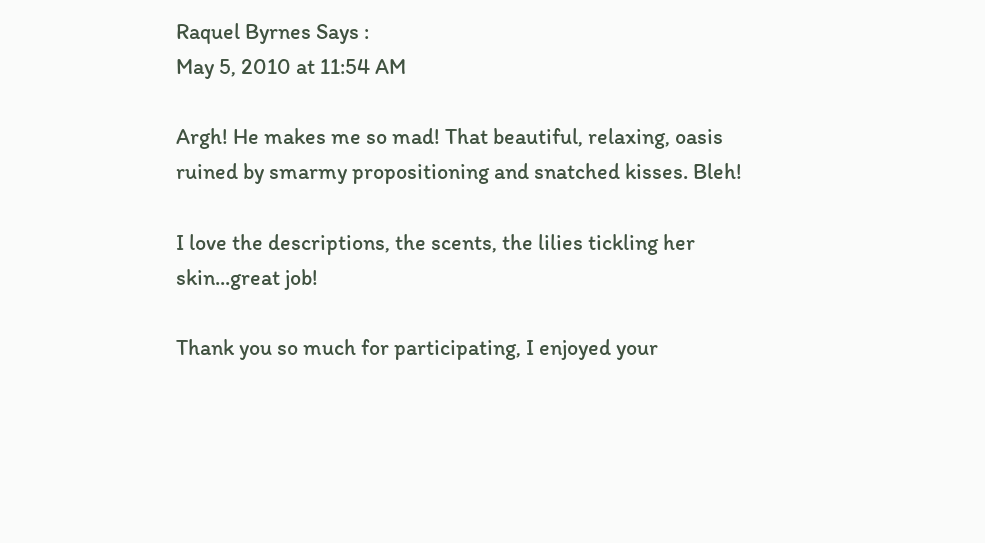Raquel Byrnes Says :
May 5, 2010 at 11:54 AM

Argh! He makes me so mad! That beautiful, relaxing, oasis ruined by smarmy propositioning and snatched kisses. Bleh!

I love the descriptions, the scents, the lilies tickling her skin...great job!

Thank you so much for participating, I enjoyed your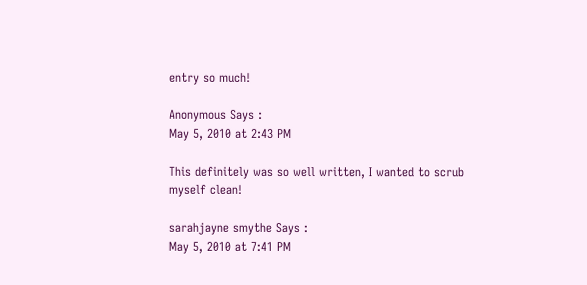entry so much!

Anonymous Says :
May 5, 2010 at 2:43 PM

This definitely was so well written, I wanted to scrub myself clean!

sarahjayne smythe Says :
May 5, 2010 at 7:41 PM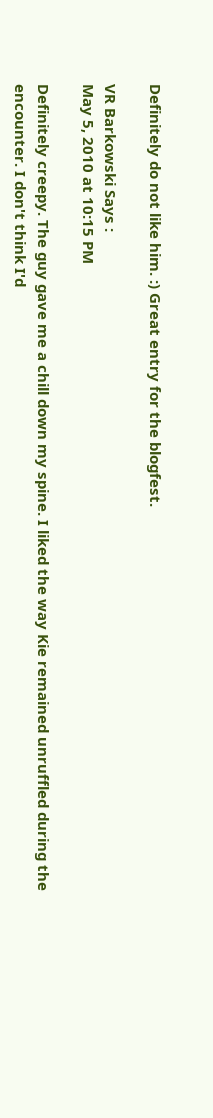Definitely do not like him. :) Great entry for the blogfest.

VR Barkowski Says :
May 5, 2010 at 10:15 PM

Definitely creepy. The guy gave me a chill down my spine. I liked the way Kie remained unruffled during the encounter. I don't think I'd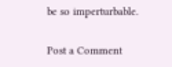be so imperturbable.

Post a Comment